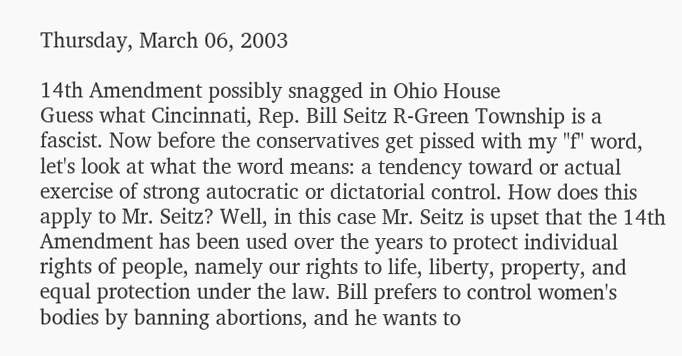Thursday, March 06, 2003

14th Amendment possibly snagged in Ohio House
Guess what Cincinnati, Rep. Bill Seitz R-Green Township is a fascist. Now before the conservatives get pissed with my "f" word, let's look at what the word means: a tendency toward or actual exercise of strong autocratic or dictatorial control. How does this apply to Mr. Seitz? Well, in this case Mr. Seitz is upset that the 14th Amendment has been used over the years to protect individual rights of people, namely our rights to life, liberty, property, and equal protection under the law. Bill prefers to control women's bodies by banning abortions, and he wants to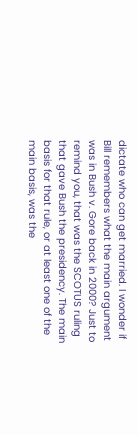dictate who can get married. I wonder if Bill remembers what the main argument was in Bush v. Gore back in 2000? Just to remind you, that was the SCOTUS ruling that gave Bush the presidency. The main basis for that rule, or at least one of the main basis, was the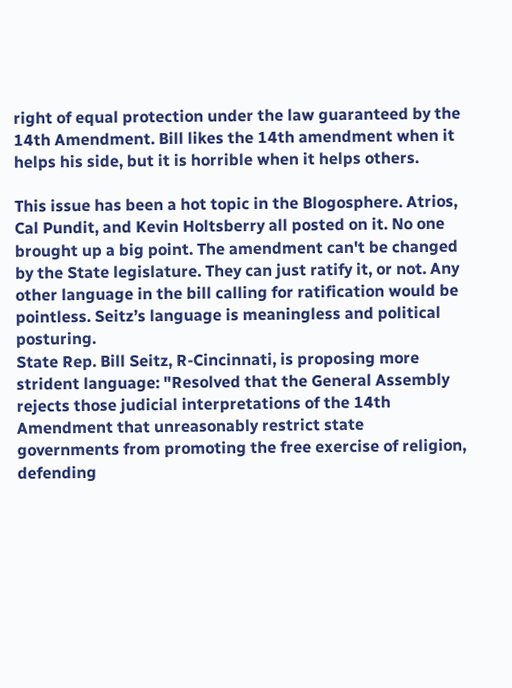right of equal protection under the law guaranteed by the 14th Amendment. Bill likes the 14th amendment when it helps his side, but it is horrible when it helps others.

This issue has been a hot topic in the Blogosphere. Atrios, Cal Pundit, and Kevin Holtsberry all posted on it. No one brought up a big point. The amendment can't be changed by the State legislature. They can just ratify it, or not. Any other language in the bill calling for ratification would be pointless. Seitz’s language is meaningless and political posturing.
State Rep. Bill Seitz, R-Cincinnati, is proposing more strident language: "Resolved that the General Assembly rejects those judicial interpretations of the 14th Amendment that unreasonably restrict state governments from promoting the free exercise of religion, defending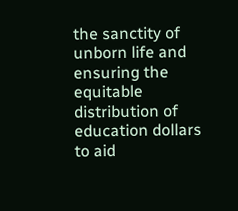the sanctity of unborn life and ensuring the equitable distribution of education dollars to aid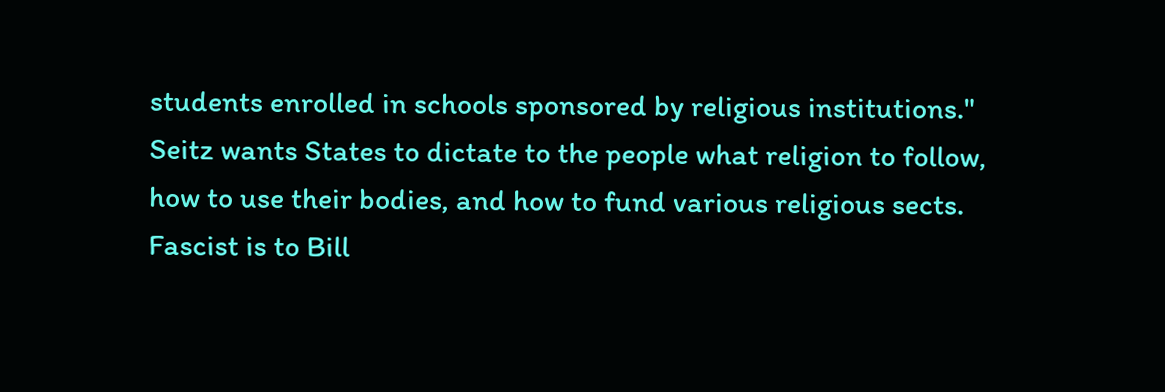students enrolled in schools sponsored by religious institutions."
Seitz wants States to dictate to the people what religion to follow, how to use their bodies, and how to fund various religious sects. Fascist is to Bill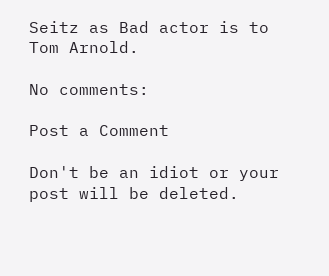Seitz as Bad actor is to Tom Arnold.

No comments:

Post a Comment

Don't be an idiot or your post will be deleted.